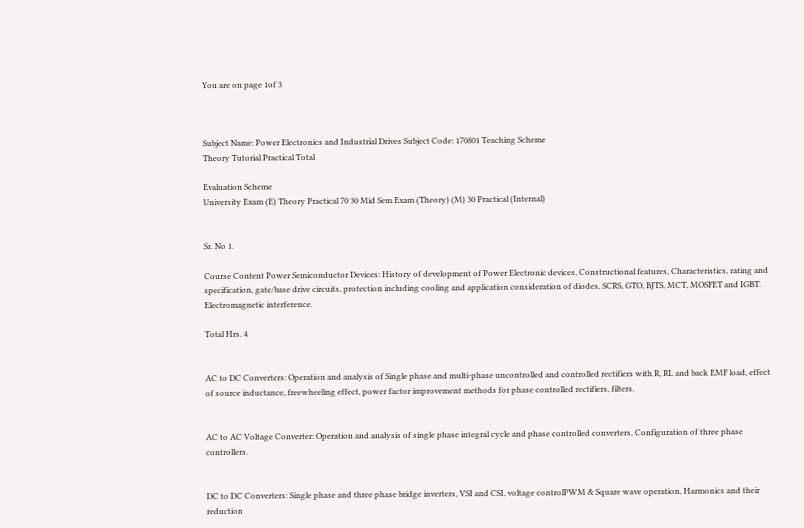You are on page 1of 3



Subject Name: Power Electronics and Industrial Drives Subject Code: 170801 Teaching Scheme
Theory Tutorial Practical Total

Evaluation Scheme
University Exam (E) Theory Practical 70 30 Mid Sem Exam (Theory) (M) 30 Practical (Internal)


Sr. No 1.

Course Content Power Semiconductor Devices: History of development of Power Electronic devices, Constructional features, Characteristics, rating and specification, gate/base drive circuits, protection including cooling and application consideration of diodes, SCRS, GTO, BJTS, MCT, MOSFET and IGBT. Electromagnetic interference.

Total Hrs. 4


AC to DC Converters: Operation and analysis of Single phase and multi-phase uncontrolled and controlled rectifiers with R, RL and back EMF load, effect of source inductance, freewheeling effect, power factor improvement methods for phase controlled rectifiers, filters.


AC to AC Voltage Converter: Operation and analysis of single phase integral cycle and phase controlled converters, Configuration of three phase controllers.


DC to DC Converters: Single phase and three phase bridge inverters, VSI and CSI, voltage controlPWM & Square wave operation, Harmonics and their reduction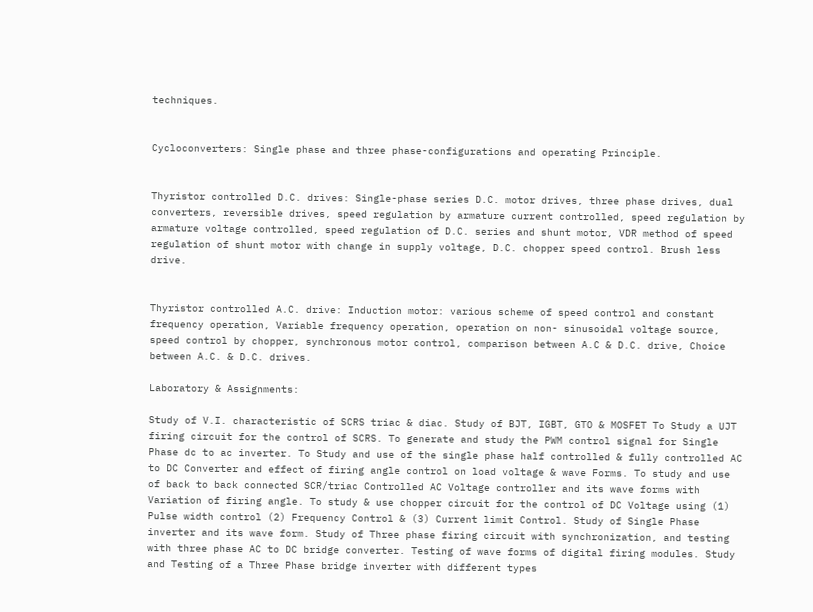techniques.


Cycloconverters: Single phase and three phase-configurations and operating Principle.


Thyristor controlled D.C. drives: Single-phase series D.C. motor drives, three phase drives, dual converters, reversible drives, speed regulation by armature current controlled, speed regulation by armature voltage controlled, speed regulation of D.C. series and shunt motor, VDR method of speed regulation of shunt motor with change in supply voltage, D.C. chopper speed control. Brush less drive.


Thyristor controlled A.C. drive: Induction motor: various scheme of speed control and constant frequency operation, Variable frequency operation, operation on non- sinusoidal voltage source, speed control by chopper, synchronous motor control, comparison between A.C & D.C. drive, Choice between A.C. & D.C. drives.

Laboratory & Assignments:

Study of V.I. characteristic of SCRS triac & diac. Study of BJT, IGBT, GTO & MOSFET To Study a UJT firing circuit for the control of SCRS. To generate and study the PWM control signal for Single Phase dc to ac inverter. To Study and use of the single phase half controlled & fully controlled AC to DC Converter and effect of firing angle control on load voltage & wave Forms. To study and use of back to back connected SCR/triac Controlled AC Voltage controller and its wave forms with Variation of firing angle. To study & use chopper circuit for the control of DC Voltage using (1) Pulse width control (2) Frequency Control & (3) Current limit Control. Study of Single Phase inverter and its wave form. Study of Three phase firing circuit with synchronization, and testing with three phase AC to DC bridge converter. Testing of wave forms of digital firing modules. Study and Testing of a Three Phase bridge inverter with different types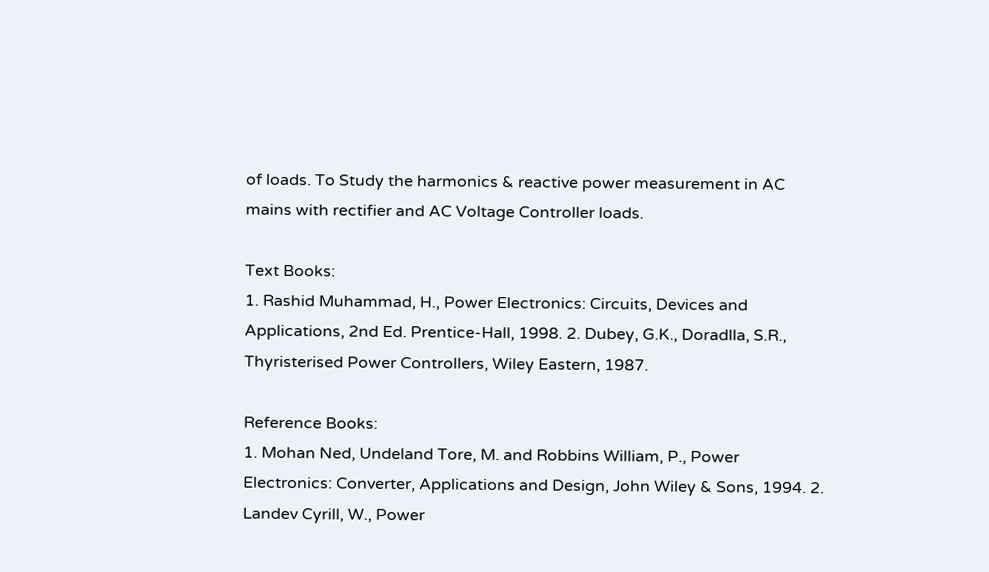of loads. To Study the harmonics & reactive power measurement in AC mains with rectifier and AC Voltage Controller loads.

Text Books:
1. Rashid Muhammad, H., Power Electronics: Circuits, Devices and Applications, 2nd Ed. Prentice-Hall, 1998. 2. Dubey, G.K., Doradlla, S.R., Thyristerised Power Controllers, Wiley Eastern, 1987.

Reference Books:
1. Mohan Ned, Undeland Tore, M. and Robbins William, P., Power Electronics: Converter, Applications and Design, John Wiley & Sons, 1994. 2. Landev Cyrill, W., Power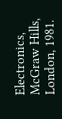Electronics, McGraw Hills, London, 1981.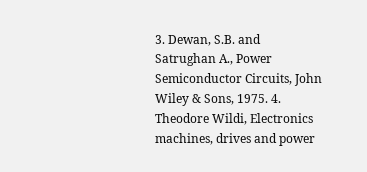3. Dewan, S.B. and Satrughan A., Power Semiconductor Circuits, John Wiley & Sons, 1975. 4. Theodore Wildi, Electronics machines, drives and power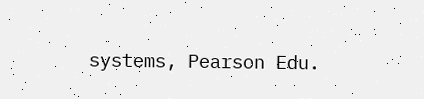systems, Pearson Edu.